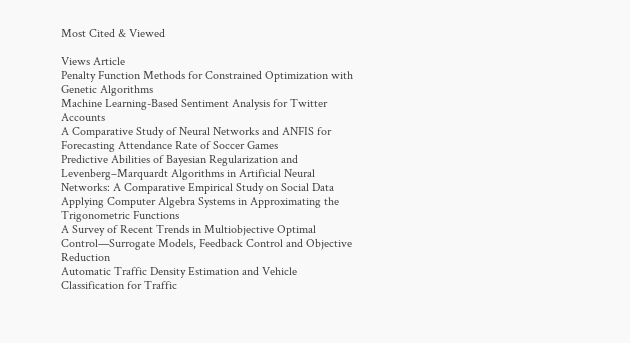Most Cited & Viewed

Views Article
Penalty Function Methods for Constrained Optimization with Genetic Algorithms
Machine Learning-Based Sentiment Analysis for Twitter Accounts
A Comparative Study of Neural Networks and ANFIS for Forecasting Attendance Rate of Soccer Games
Predictive Abilities of Bayesian Regularization and Levenberg–Marquardt Algorithms in Artificial Neural Networks: A Comparative Empirical Study on Social Data
Applying Computer Algebra Systems in Approximating the Trigonometric Functions
A Survey of Recent Trends in Multiobjective Optimal Control—Surrogate Models, Feedback Control and Objective Reduction
Automatic Traffic Density Estimation and Vehicle Classification for Traffic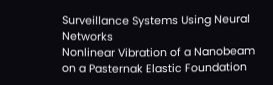Surveillance Systems Using Neural Networks
Nonlinear Vibration of a Nanobeam on a Pasternak Elastic Foundation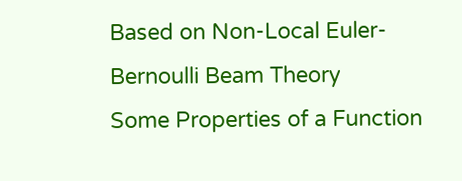Based on Non-Local Euler-Bernoulli Beam Theory
Some Properties of a Function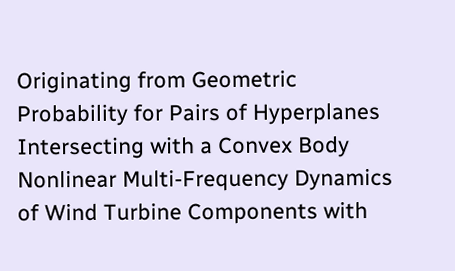Originating from Geometric Probability for Pairs of Hyperplanes Intersecting with a Convex Body
Nonlinear Multi-Frequency Dynamics of Wind Turbine Components with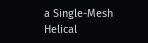a Single-Mesh Helical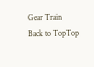Gear Train
Back to TopTop